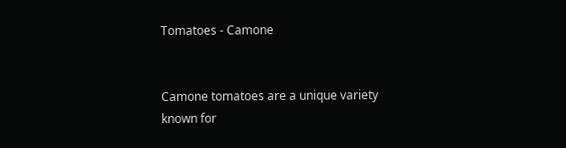Tomatoes - Camone


Camone tomatoes are a unique variety known for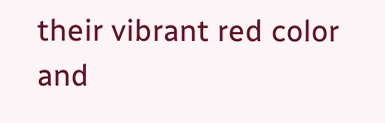their vibrant red color and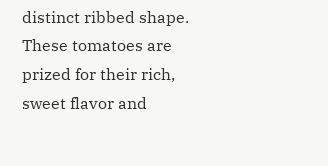distinct ribbed shape. These tomatoes are prized for their rich, sweet flavor and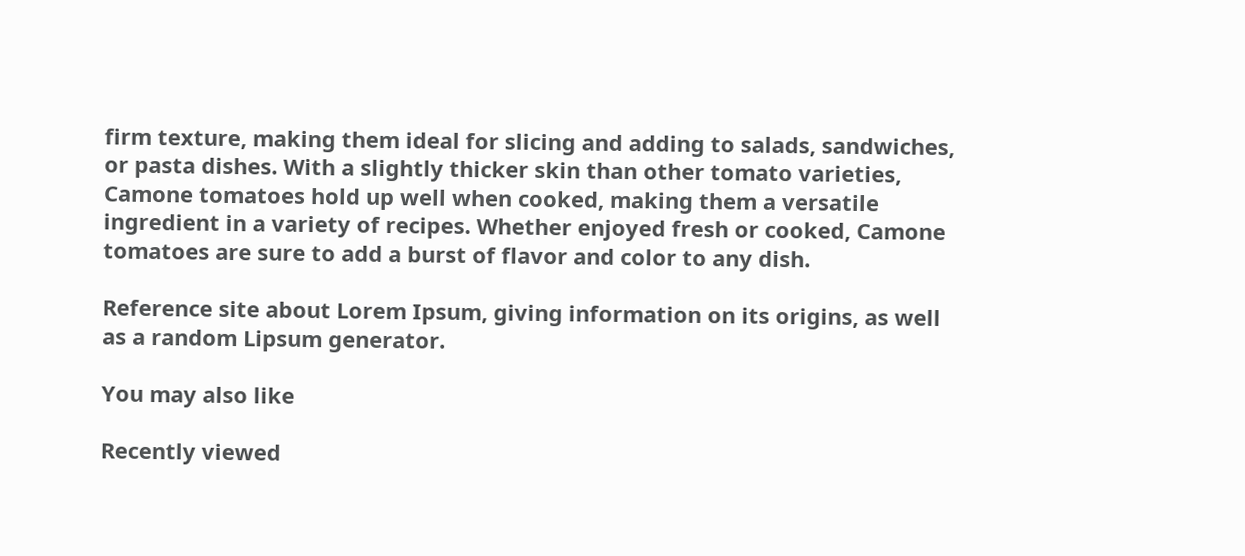firm texture, making them ideal for slicing and adding to salads, sandwiches, or pasta dishes. With a slightly thicker skin than other tomato varieties, Camone tomatoes hold up well when cooked, making them a versatile ingredient in a variety of recipes. Whether enjoyed fresh or cooked, Camone tomatoes are sure to add a burst of flavor and color to any dish.

Reference site about Lorem Ipsum, giving information on its origins, as well as a random Lipsum generator.

You may also like

Recently viewed